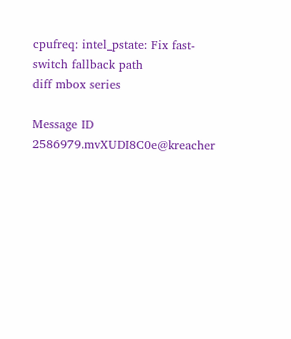cpufreq: intel_pstate: Fix fast-switch fallback path
diff mbox series

Message ID 2586979.mvXUDI8C0e@kreacher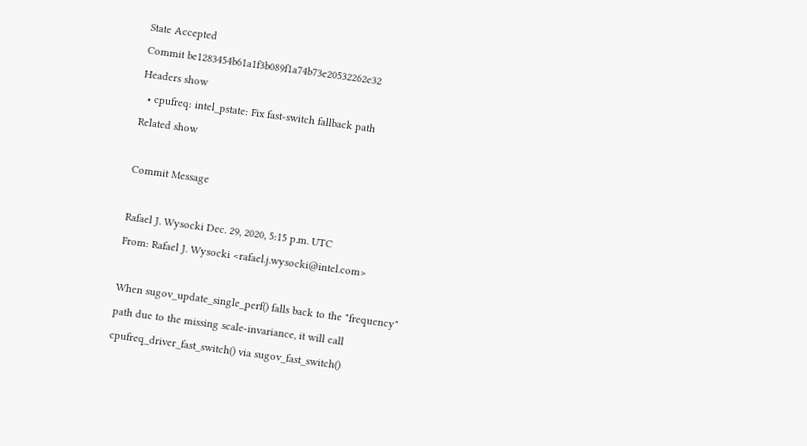State Accepted
Commit be1283454b61a1f3b089f1a74b73e20532262e32
Headers show
  • cpufreq: intel_pstate: Fix fast-switch fallback path
Related show

Commit Message

Rafael J. Wysocki Dec. 29, 2020, 5:15 p.m. UTC
From: Rafael J. Wysocki <rafael.j.wysocki@intel.com>

When sugov_update_single_perf() falls back to the "frequency"
path due to the missing scale-invariance, it will call
cpufreq_driver_fast_switch() via sugov_fast_switch()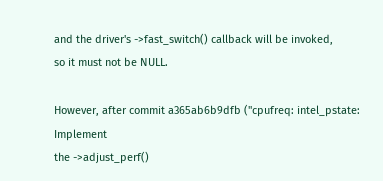and the driver's ->fast_switch() callback will be invoked,
so it must not be NULL.

However, after commit a365ab6b9dfb ("cpufreq: intel_pstate: Implement
the ->adjust_perf()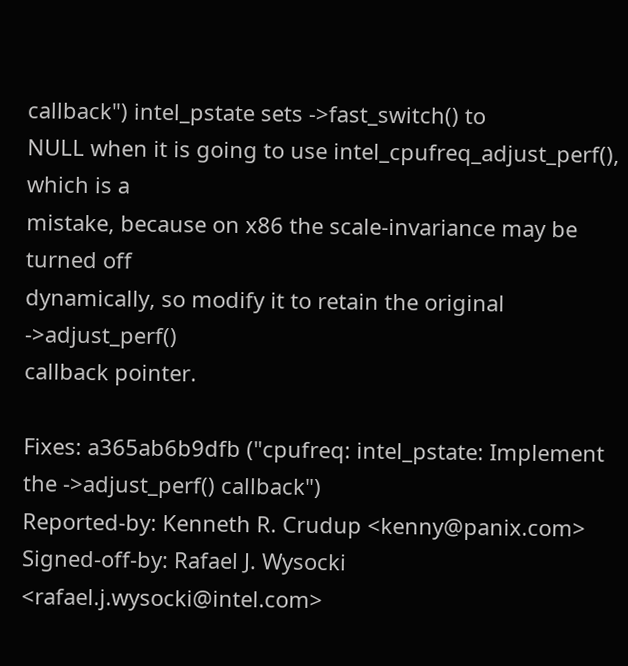callback") intel_pstate sets ->fast_switch() to
NULL when it is going to use intel_cpufreq_adjust_perf(), which is a
mistake, because on x86 the scale-invariance may be turned off
dynamically, so modify it to retain the original ->adjust_perf()
callback pointer.

Fixes: a365ab6b9dfb ("cpufreq: intel_pstate: Implement the ->adjust_perf() callback")
Reported-by: Kenneth R. Crudup <kenny@panix.com>
Signed-off-by: Rafael J. Wysocki <rafael.j.wysocki@intel.com>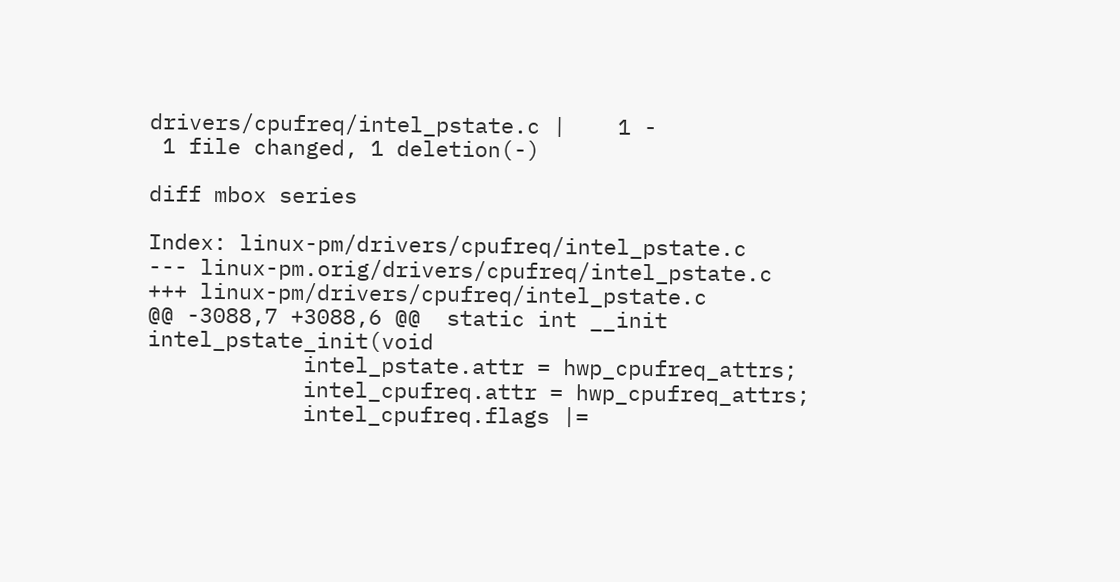drivers/cpufreq/intel_pstate.c |    1 -
 1 file changed, 1 deletion(-)

diff mbox series

Index: linux-pm/drivers/cpufreq/intel_pstate.c
--- linux-pm.orig/drivers/cpufreq/intel_pstate.c
+++ linux-pm/drivers/cpufreq/intel_pstate.c
@@ -3088,7 +3088,6 @@  static int __init intel_pstate_init(void
            intel_pstate.attr = hwp_cpufreq_attrs;
            intel_cpufreq.attr = hwp_cpufreq_attrs;
            intel_cpufreq.flags |=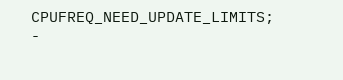CPUFREQ_NEED_UPDATE_LIMITS;
-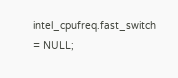intel_cpufreq.fast_switch = NULL;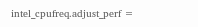intel_cpufreq.adjust_perf =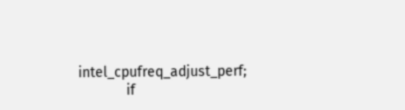intel_cpufreq_adjust_perf;
            if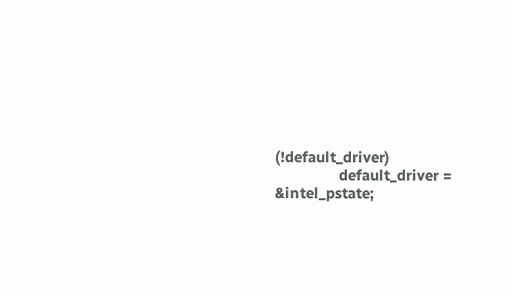(!default_driver)
                default_driver = &intel_pstate;